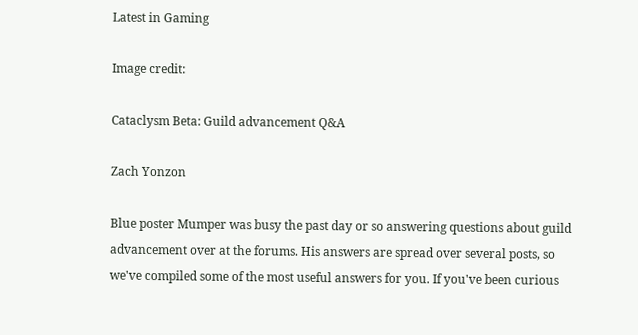Latest in Gaming

Image credit:

Cataclysm Beta: Guild advancement Q&A

Zach Yonzon

Blue poster Mumper was busy the past day or so answering questions about guild advancement over at the forums. His answers are spread over several posts, so we've compiled some of the most useful answers for you. If you've been curious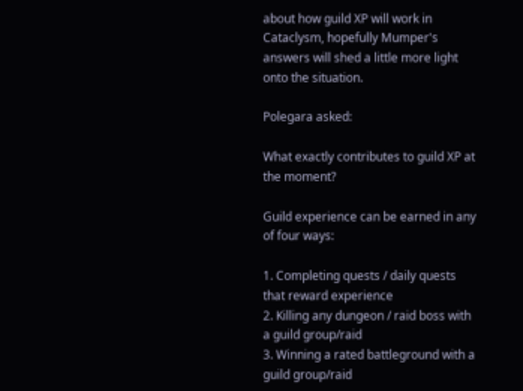about how guild XP will work in Cataclysm, hopefully Mumper's answers will shed a little more light onto the situation.

Polegara asked:

What exactly contributes to guild XP at the moment?

Guild experience can be earned in any of four ways:

1. Completing quests / daily quests that reward experience
2. Killing any dungeon / raid boss with a guild group/raid
3. Winning a rated battleground with a guild group/raid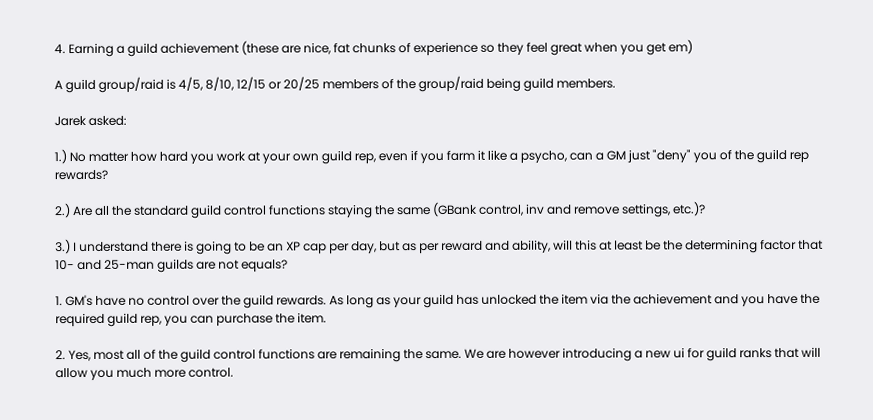4. Earning a guild achievement (these are nice, fat chunks of experience so they feel great when you get em)

A guild group/raid is 4/5, 8/10, 12/15 or 20/25 members of the group/raid being guild members.

Jarek asked:

1.) No matter how hard you work at your own guild rep, even if you farm it like a psycho, can a GM just "deny" you of the guild rep rewards?

2.) Are all the standard guild control functions staying the same (GBank control, inv and remove settings, etc.)?

3.) I understand there is going to be an XP cap per day, but as per reward and ability, will this at least be the determining factor that 10- and 25-man guilds are not equals?

1. GM's have no control over the guild rewards. As long as your guild has unlocked the item via the achievement and you have the required guild rep, you can purchase the item.

2. Yes, most all of the guild control functions are remaining the same. We are however introducing a new ui for guild ranks that will allow you much more control.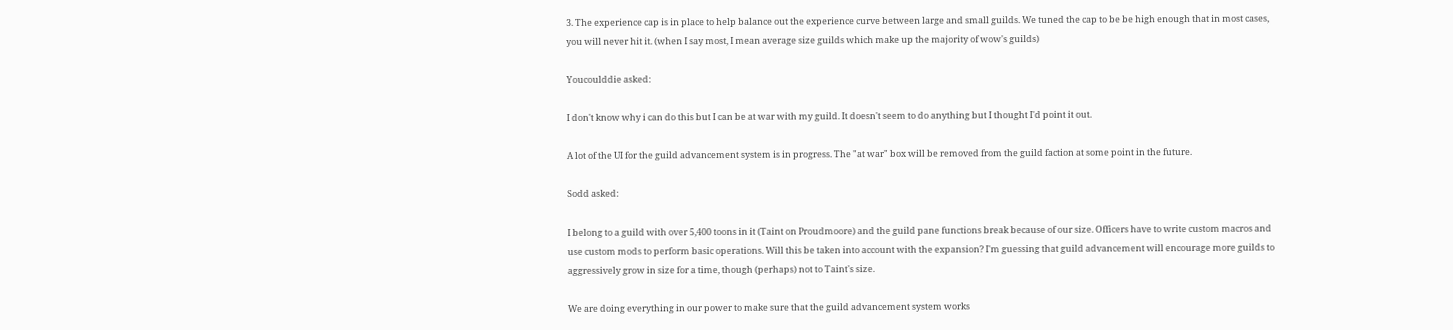3. The experience cap is in place to help balance out the experience curve between large and small guilds. We tuned the cap to be be high enough that in most cases, you will never hit it. (when I say most, I mean average size guilds which make up the majority of wow's guilds)

Youcoulddie asked:

I don't know why i can do this but I can be at war with my guild. It doesn't seem to do anything but I thought I'd point it out.

A lot of the UI for the guild advancement system is in progress. The "at war" box will be removed from the guild faction at some point in the future.

Sodd asked:

I belong to a guild with over 5,400 toons in it (Taint on Proudmoore) and the guild pane functions break because of our size. Officers have to write custom macros and use custom mods to perform basic operations. Will this be taken into account with the expansion? I'm guessing that guild advancement will encourage more guilds to aggressively grow in size for a time, though (perhaps) not to Taint's size.

We are doing everything in our power to make sure that the guild advancement system works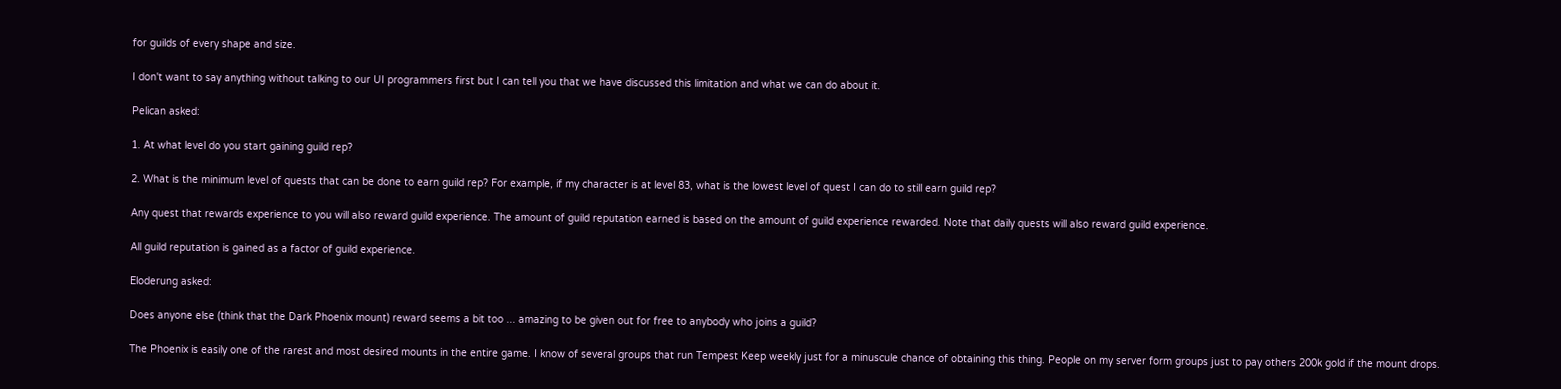for guilds of every shape and size.

I don't want to say anything without talking to our UI programmers first but I can tell you that we have discussed this limitation and what we can do about it.

Pelican asked:

1. At what level do you start gaining guild rep?

2. What is the minimum level of quests that can be done to earn guild rep? For example, if my character is at level 83, what is the lowest level of quest I can do to still earn guild rep?

Any quest that rewards experience to you will also reward guild experience. The amount of guild reputation earned is based on the amount of guild experience rewarded. Note that daily quests will also reward guild experience.

All guild reputation is gained as a factor of guild experience.

Eloderung asked:

Does anyone else (think that the Dark Phoenix mount) reward seems a bit too ... amazing to be given out for free to anybody who joins a guild?

The Phoenix is easily one of the rarest and most desired mounts in the entire game. I know of several groups that run Tempest Keep weekly just for a minuscule chance of obtaining this thing. People on my server form groups just to pay others 200k gold if the mount drops.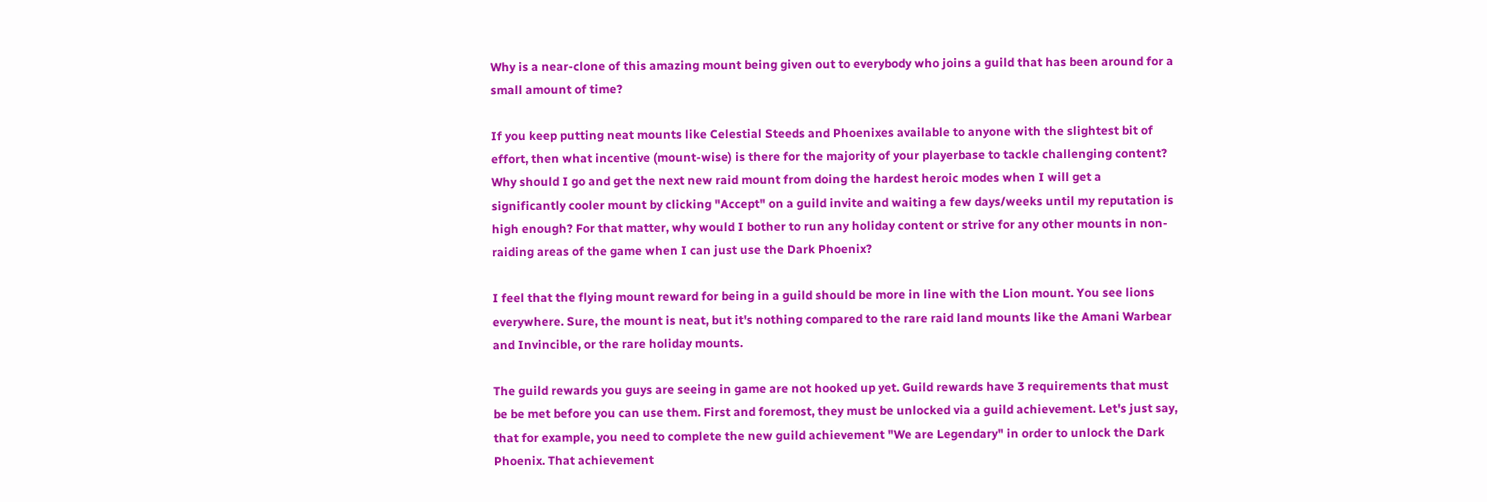Why is a near-clone of this amazing mount being given out to everybody who joins a guild that has been around for a small amount of time?

If you keep putting neat mounts like Celestial Steeds and Phoenixes available to anyone with the slightest bit of effort, then what incentive (mount-wise) is there for the majority of your playerbase to tackle challenging content? Why should I go and get the next new raid mount from doing the hardest heroic modes when I will get a significantly cooler mount by clicking "Accept" on a guild invite and waiting a few days/weeks until my reputation is high enough? For that matter, why would I bother to run any holiday content or strive for any other mounts in non-raiding areas of the game when I can just use the Dark Phoenix?

I feel that the flying mount reward for being in a guild should be more in line with the Lion mount. You see lions everywhere. Sure, the mount is neat, but it's nothing compared to the rare raid land mounts like the Amani Warbear and Invincible, or the rare holiday mounts.

The guild rewards you guys are seeing in game are not hooked up yet. Guild rewards have 3 requirements that must be be met before you can use them. First and foremost, they must be unlocked via a guild achievement. Let's just say, that for example, you need to complete the new guild achievement "We are Legendary" in order to unlock the Dark Phoenix. That achievement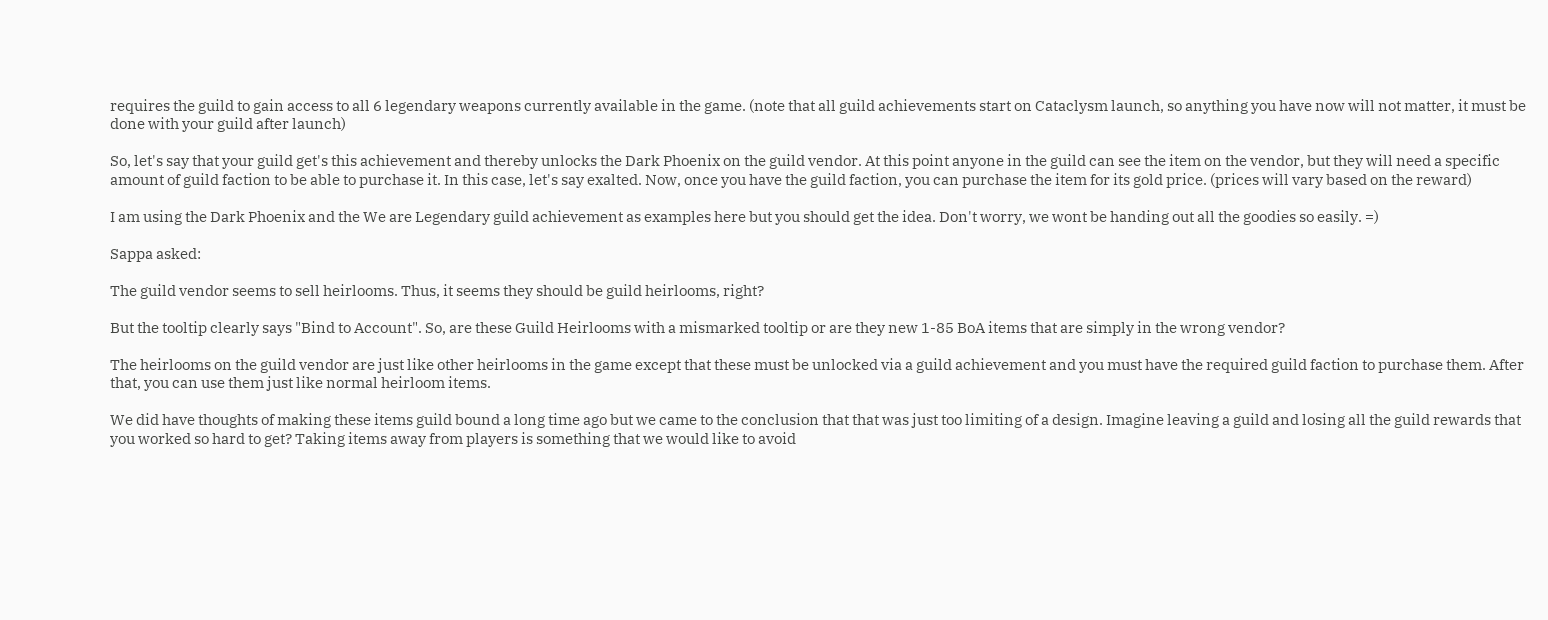requires the guild to gain access to all 6 legendary weapons currently available in the game. (note that all guild achievements start on Cataclysm launch, so anything you have now will not matter, it must be done with your guild after launch)

So, let's say that your guild get's this achievement and thereby unlocks the Dark Phoenix on the guild vendor. At this point anyone in the guild can see the item on the vendor, but they will need a specific amount of guild faction to be able to purchase it. In this case, let's say exalted. Now, once you have the guild faction, you can purchase the item for its gold price. (prices will vary based on the reward)

I am using the Dark Phoenix and the We are Legendary guild achievement as examples here but you should get the idea. Don't worry, we wont be handing out all the goodies so easily. =)

Sappa asked:

The guild vendor seems to sell heirlooms. Thus, it seems they should be guild heirlooms, right?

But the tooltip clearly says "Bind to Account". So, are these Guild Heirlooms with a mismarked tooltip or are they new 1-85 BoA items that are simply in the wrong vendor?

The heirlooms on the guild vendor are just like other heirlooms in the game except that these must be unlocked via a guild achievement and you must have the required guild faction to purchase them. After that, you can use them just like normal heirloom items.

We did have thoughts of making these items guild bound a long time ago but we came to the conclusion that that was just too limiting of a design. Imagine leaving a guild and losing all the guild rewards that you worked so hard to get? Taking items away from players is something that we would like to avoid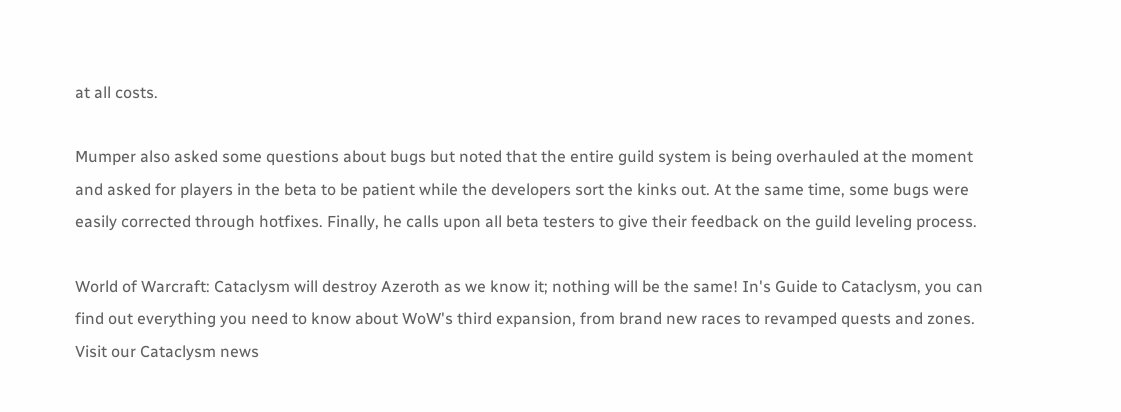at all costs.

Mumper also asked some questions about bugs but noted that the entire guild system is being overhauled at the moment and asked for players in the beta to be patient while the developers sort the kinks out. At the same time, some bugs were easily corrected through hotfixes. Finally, he calls upon all beta testers to give their feedback on the guild leveling process.

World of Warcraft: Cataclysm will destroy Azeroth as we know it; nothing will be the same! In's Guide to Cataclysm, you can find out everything you need to know about WoW's third expansion, from brand new races to revamped quests and zones. Visit our Cataclysm news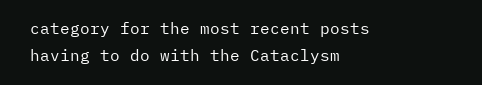category for the most recent posts having to do with the Cataclysm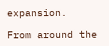expansion.

From around the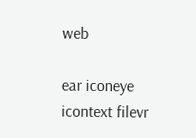web

ear iconeye icontext filevr